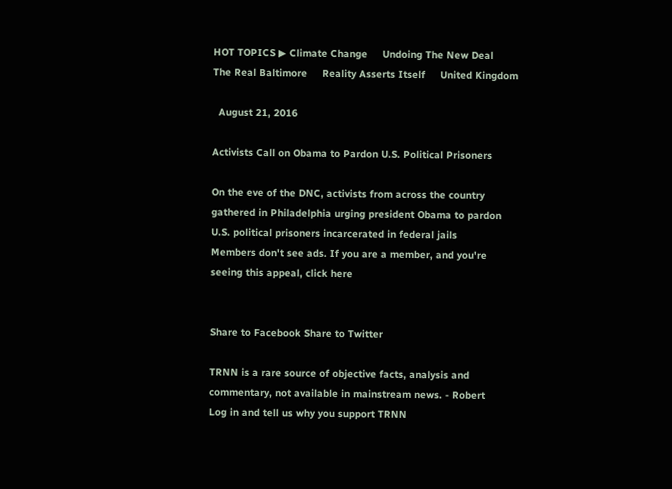HOT TOPICS ▶ Climate Change     Undoing The New Deal     The Real Baltimore     Reality Asserts Itself     United Kingdom

  August 21, 2016

Activists Call on Obama to Pardon U.S. Political Prisoners

On the eve of the DNC, activists from across the country gathered in Philadelphia urging president Obama to pardon U.S. political prisoners incarcerated in federal jails
Members don't see ads. If you are a member, and you're seeing this appeal, click here


Share to Facebook Share to Twitter

TRNN is a rare source of objective facts, analysis and commentary, not available in mainstream news. - Robert
Log in and tell us why you support TRNN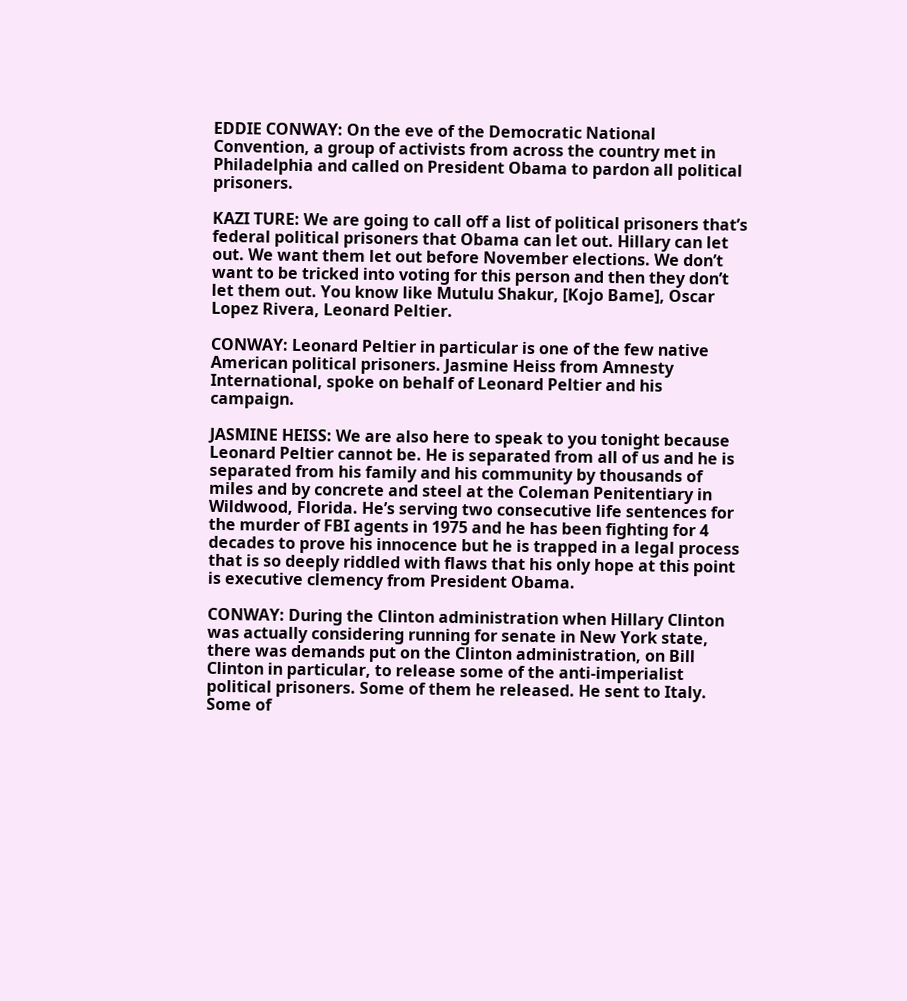EDDIE CONWAY: On the eve of the Democratic National Convention, a group of activists from across the country met in Philadelphia and called on President Obama to pardon all political prisoners.

KAZI TURE: We are going to call off a list of political prisoners that’s federal political prisoners that Obama can let out. Hillary can let out. We want them let out before November elections. We don’t want to be tricked into voting for this person and then they don’t let them out. You know like Mutulu Shakur, [Kojo Bame], Oscar Lopez Rivera, Leonard Peltier.

CONWAY: Leonard Peltier in particular is one of the few native American political prisoners. Jasmine Heiss from Amnesty International, spoke on behalf of Leonard Peltier and his campaign.

JASMINE HEISS: We are also here to speak to you tonight because Leonard Peltier cannot be. He is separated from all of us and he is separated from his family and his community by thousands of miles and by concrete and steel at the Coleman Penitentiary in Wildwood, Florida. He’s serving two consecutive life sentences for the murder of FBI agents in 1975 and he has been fighting for 4 decades to prove his innocence but he is trapped in a legal process that is so deeply riddled with flaws that his only hope at this point is executive clemency from President Obama.

CONWAY: During the Clinton administration when Hillary Clinton was actually considering running for senate in New York state, there was demands put on the Clinton administration, on Bill Clinton in particular, to release some of the anti-imperialist political prisoners. Some of them he released. He sent to Italy. Some of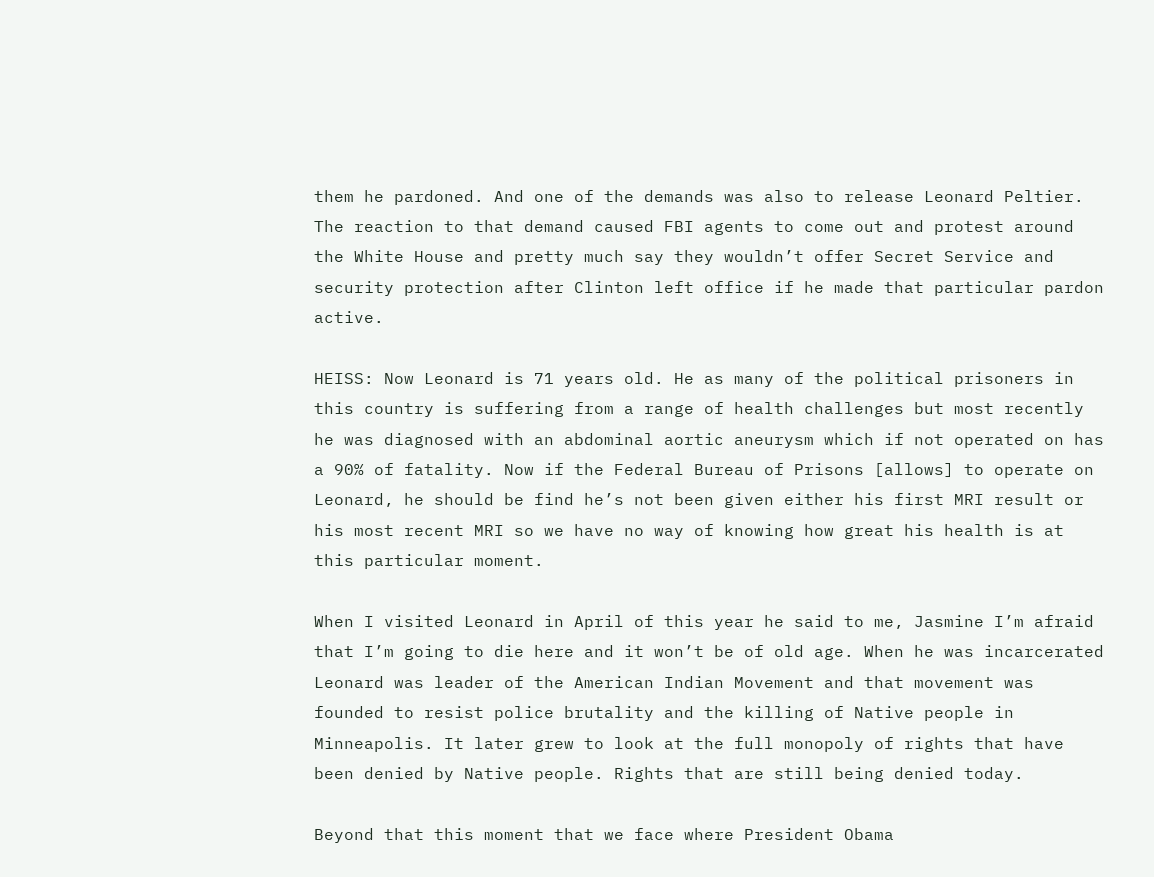them he pardoned. And one of the demands was also to release Leonard Peltier. The reaction to that demand caused FBI agents to come out and protest around the White House and pretty much say they wouldn’t offer Secret Service and security protection after Clinton left office if he made that particular pardon active.

HEISS: Now Leonard is 71 years old. He as many of the political prisoners in this country is suffering from a range of health challenges but most recently he was diagnosed with an abdominal aortic aneurysm which if not operated on has a 90% of fatality. Now if the Federal Bureau of Prisons [allows] to operate on Leonard, he should be find he’s not been given either his first MRI result or his most recent MRI so we have no way of knowing how great his health is at this particular moment.

When I visited Leonard in April of this year he said to me, Jasmine I’m afraid that I’m going to die here and it won’t be of old age. When he was incarcerated Leonard was leader of the American Indian Movement and that movement was founded to resist police brutality and the killing of Native people in Minneapolis. It later grew to look at the full monopoly of rights that have been denied by Native people. Rights that are still being denied today.

Beyond that this moment that we face where President Obama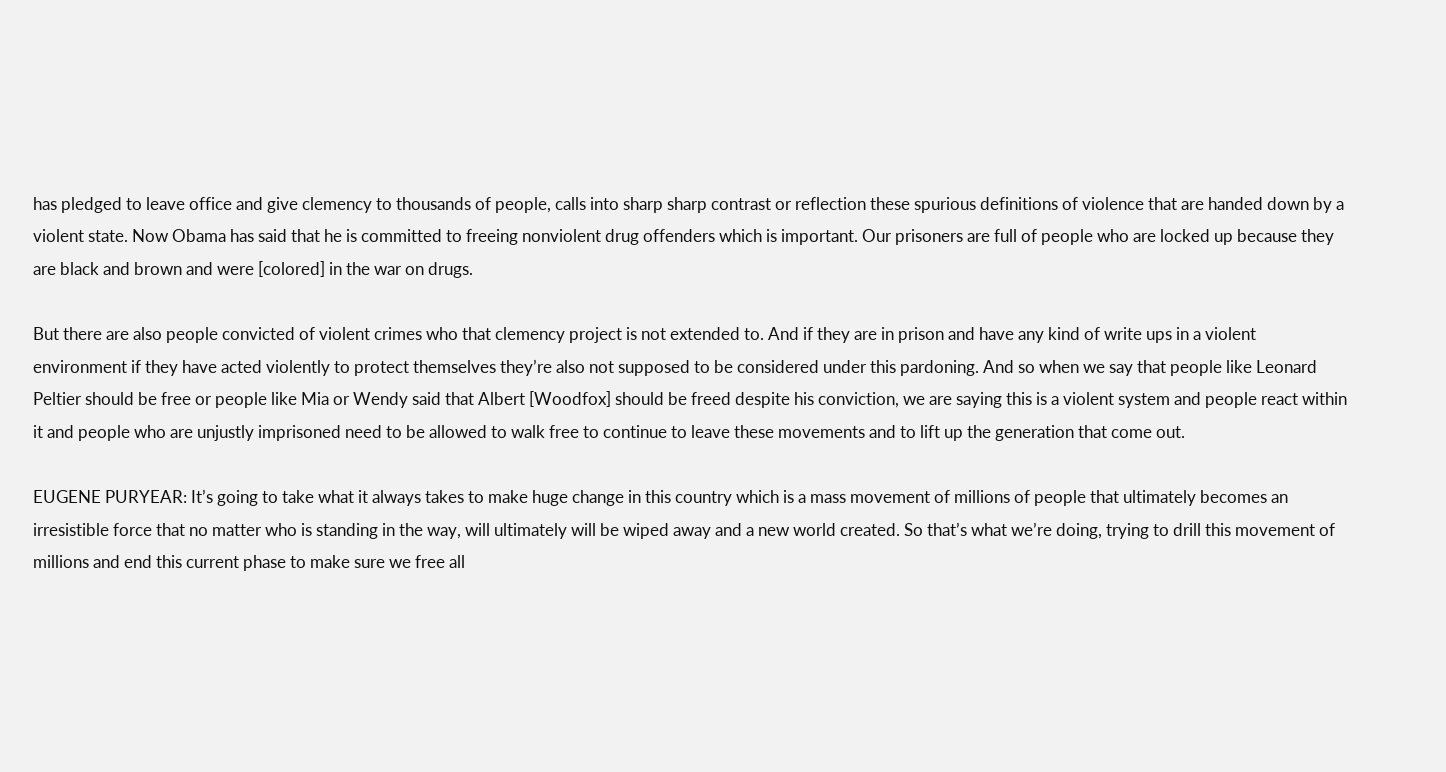has pledged to leave office and give clemency to thousands of people, calls into sharp sharp contrast or reflection these spurious definitions of violence that are handed down by a violent state. Now Obama has said that he is committed to freeing nonviolent drug offenders which is important. Our prisoners are full of people who are locked up because they are black and brown and were [colored] in the war on drugs.

But there are also people convicted of violent crimes who that clemency project is not extended to. And if they are in prison and have any kind of write ups in a violent environment if they have acted violently to protect themselves they’re also not supposed to be considered under this pardoning. And so when we say that people like Leonard Peltier should be free or people like Mia or Wendy said that Albert [Woodfox] should be freed despite his conviction, we are saying this is a violent system and people react within it and people who are unjustly imprisoned need to be allowed to walk free to continue to leave these movements and to lift up the generation that come out.

EUGENE PURYEAR: It’s going to take what it always takes to make huge change in this country which is a mass movement of millions of people that ultimately becomes an irresistible force that no matter who is standing in the way, will ultimately will be wiped away and a new world created. So that’s what we’re doing, trying to drill this movement of millions and end this current phase to make sure we free all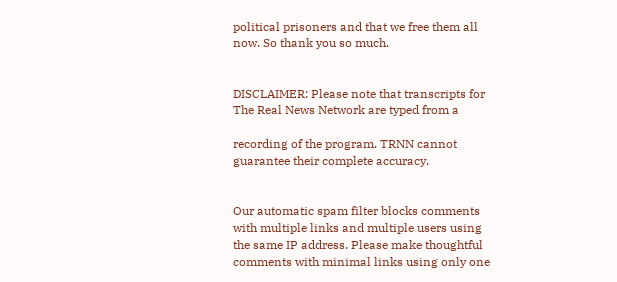political prisoners and that we free them all now. So thank you so much.


DISCLAIMER: Please note that transcripts for The Real News Network are typed from a

recording of the program. TRNN cannot guarantee their complete accuracy.


Our automatic spam filter blocks comments with multiple links and multiple users using the same IP address. Please make thoughtful comments with minimal links using only one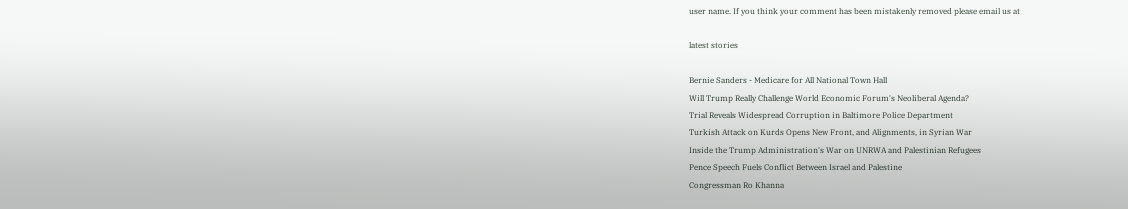user name. If you think your comment has been mistakenly removed please email us at

latest stories

Bernie Sanders - Medicare for All National Town Hall
Will Trump Really Challenge World Economic Forum's Neoliberal Agenda?
Trial Reveals Widespread Corruption in Baltimore Police Department
Turkish Attack on Kurds Opens New Front, and Alignments, in Syrian War
Inside the Trump Administration's War on UNRWA and Palestinian Refugees
Pence Speech Fuels Conflict Between Israel and Palestine
Congressman Ro Khanna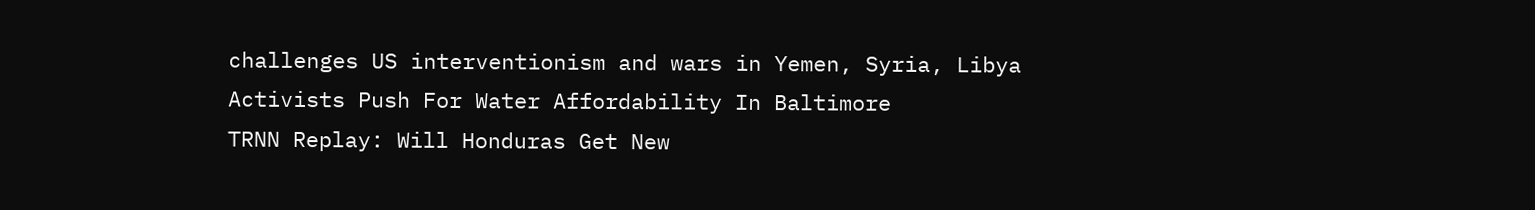challenges US interventionism and wars in Yemen, Syria, Libya
Activists Push For Water Affordability In Baltimore
TRNN Replay: Will Honduras Get New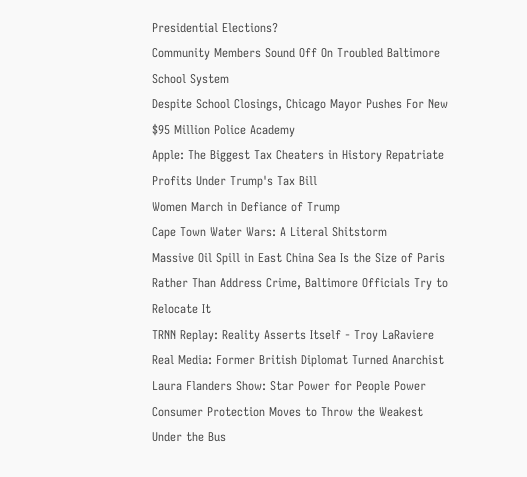Presidential Elections?
Community Members Sound Off On Troubled Baltimore School System
Despite School Closings, Chicago Mayor Pushes For New $95 Million Police Academy
Apple: The Biggest Tax Cheaters in History Repatriate Profits Under Trump's Tax Bill
Women March in Defiance of Trump
Cape Town Water Wars: A Literal Shitstorm
Massive Oil Spill in East China Sea Is the Size of Paris
Rather Than Address Crime, Baltimore Officials Try to Relocate It
TRNN Replay: Reality Asserts Itself - Troy LaRaviere
Real Media: Former British Diplomat Turned Anarchist
Laura Flanders Show: Star Power for People Power
Consumer Protection Moves to Throw the Weakest Under the Bus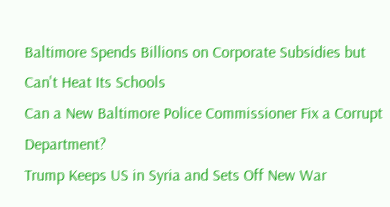Baltimore Spends Billions on Corporate Subsidies but Can't Heat Its Schools
Can a New Baltimore Police Commissioner Fix a Corrupt Department?
Trump Keeps US in Syria and Sets Off New War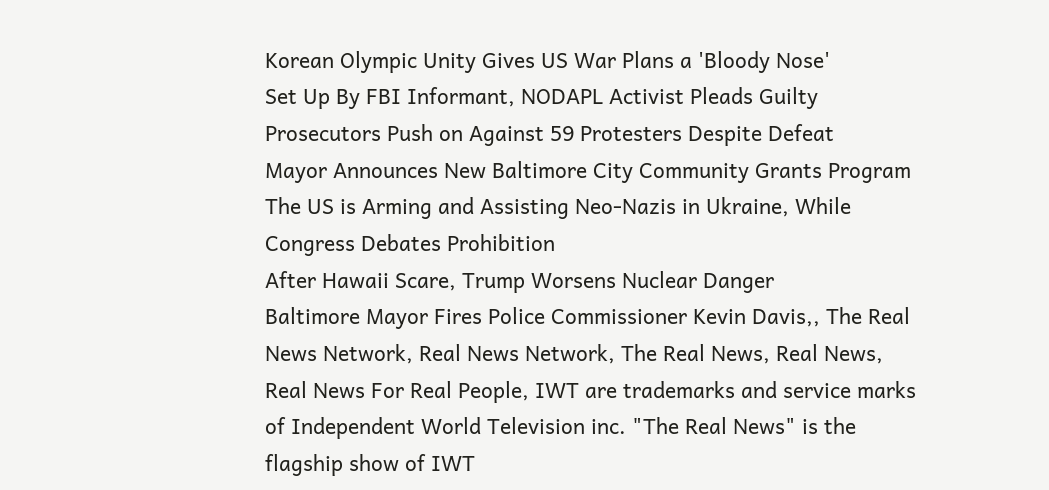Korean Olympic Unity Gives US War Plans a 'Bloody Nose'
Set Up By FBI Informant, NODAPL Activist Pleads Guilty
Prosecutors Push on Against 59 Protesters Despite Defeat
Mayor Announces New Baltimore City Community Grants Program
The US is Arming and Assisting Neo-Nazis in Ukraine, While Congress Debates Prohibition
After Hawaii Scare, Trump Worsens Nuclear Danger
Baltimore Mayor Fires Police Commissioner Kevin Davis,, The Real News Network, Real News Network, The Real News, Real News, Real News For Real People, IWT are trademarks and service marks of Independent World Television inc. "The Real News" is the flagship show of IWT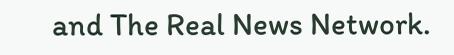and The Real News Network.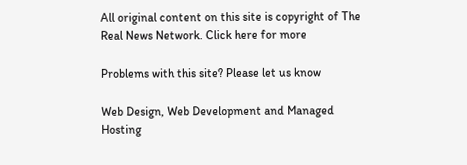All original content on this site is copyright of The Real News Network. Click here for more

Problems with this site? Please let us know

Web Design, Web Development and Managed Hosting